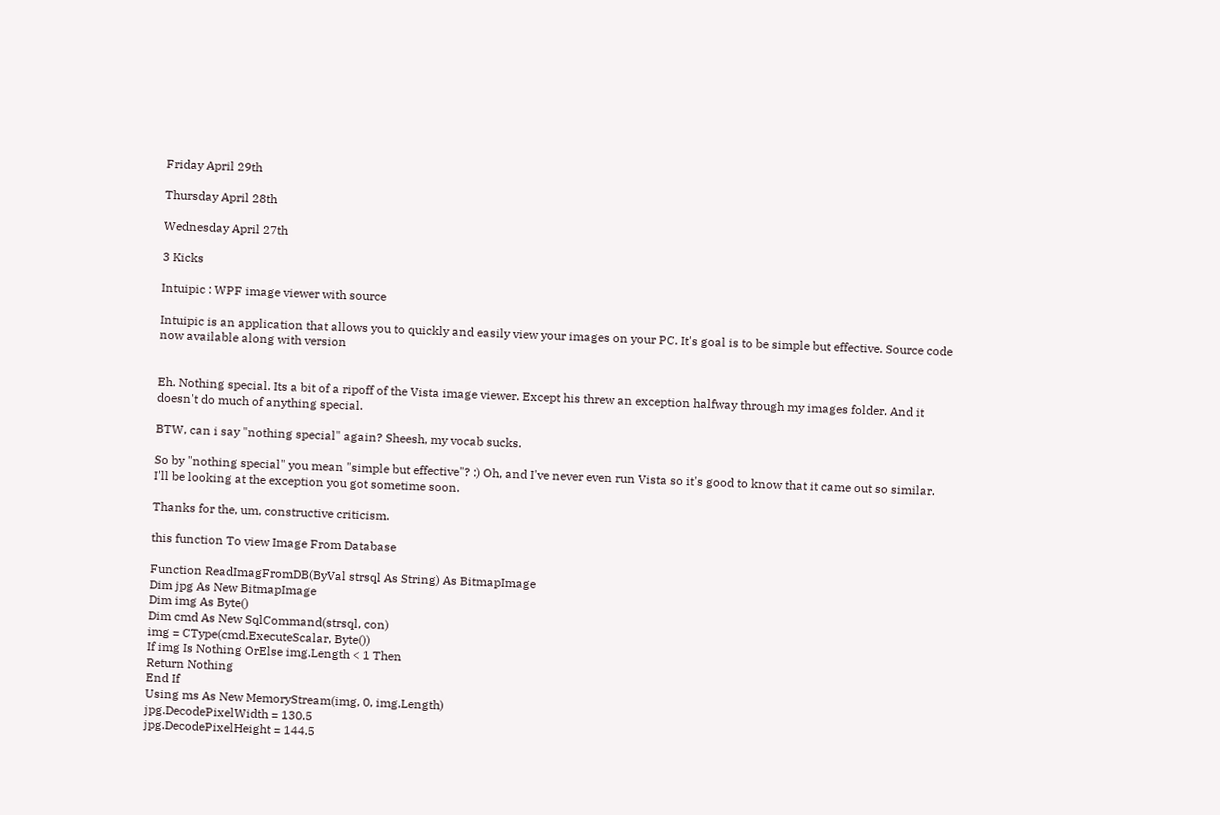Friday April 29th

Thursday April 28th

Wednesday April 27th

3 Kicks

Intuipic : WPF image viewer with source

Intuipic is an application that allows you to quickly and easily view your images on your PC. It's goal is to be simple but effective. Source code now available along with version


Eh. Nothing special. Its a bit of a ripoff of the Vista image viewer. Except his threw an exception halfway through my images folder. And it doesn't do much of anything special.

BTW, can i say "nothing special" again? Sheesh, my vocab sucks.

So by "nothing special" you mean "simple but effective"? :) Oh, and I've never even run Vista so it's good to know that it came out so similar. I'll be looking at the exception you got sometime soon.

Thanks for the, um, constructive criticism.

this function To view Image From Database

Function ReadImagFromDB(ByVal strsql As String) As BitmapImage
Dim jpg As New BitmapImage
Dim img As Byte()
Dim cmd As New SqlCommand(strsql, con)
img = CType(cmd.ExecuteScalar, Byte())
If img Is Nothing OrElse img.Length < 1 Then
Return Nothing
End If
Using ms As New MemoryStream(img, 0, img.Length)
jpg.DecodePixelWidth = 130.5
jpg.DecodePixelHeight = 144.5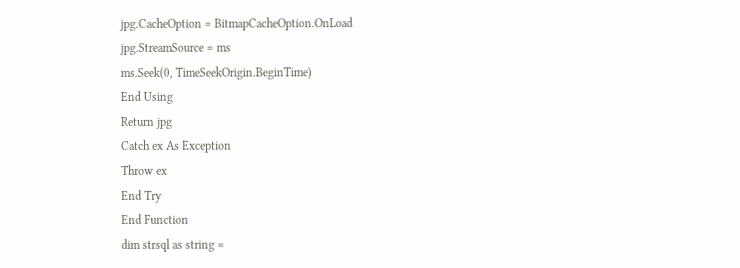jpg.CacheOption = BitmapCacheOption.OnLoad
jpg.StreamSource = ms
ms.Seek(0, TimeSeekOrigin.BeginTime)
End Using
Return jpg
Catch ex As Exception
Throw ex
End Try
End Function
dim strsql as string =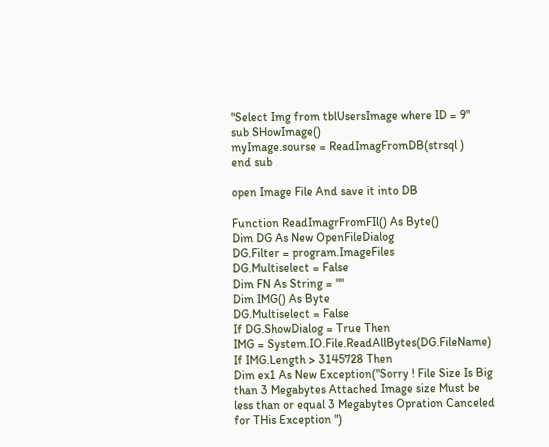"Select Img from tblUsersImage where ID = 9"
sub SHowImage()
myImage.sourse = ReadImagFromDB(strsql )
end sub

open Image File And save it into DB

Function ReadImagrFromFIl() As Byte()
Dim DG As New OpenFileDialog
DG.Filter = program.ImageFiles
DG.Multiselect = False
Dim FN As String = ""
Dim IMG() As Byte
DG.Multiselect = False
If DG.ShowDialog = True Then
IMG = System.IO.File.ReadAllBytes(DG.FileName)
If IMG.Length > 3145728 Then
Dim ex1 As New Exception("Sorry ! File Size Is Big than 3 Megabytes Attached Image size Must be less than or equal 3 Megabytes Opration Canceled for THis Exception ")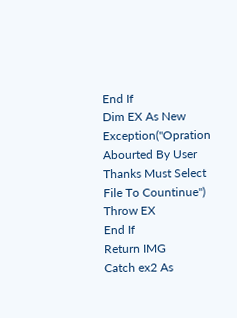End If
Dim EX As New Exception("Opration Abourted By User Thanks Must Select File To Countinue")
Throw EX
End If
Return IMG
Catch ex2 As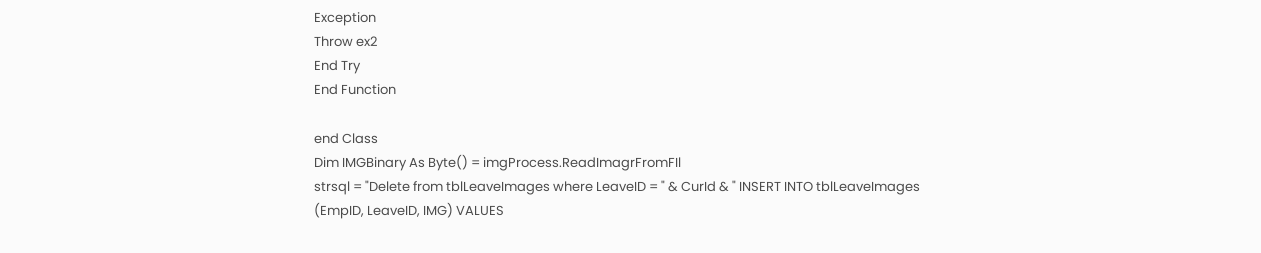Exception
Throw ex2
End Try
End Function

end Class
Dim IMGBinary As Byte() = imgProcess.ReadImagrFromFIl
strsql = "Delete from tblLeaveImages where LeaveID = " & CurId & " INSERT INTO tblLeaveImages (EmpID, LeaveID, IMG) VALUES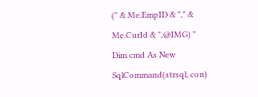(" & Me.EmpID & "," & Me.CurId & ",@IMG) "
Dim cmd As New SqlCommand(strsql, con)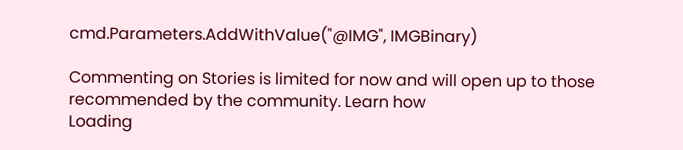cmd.Parameters.AddWithValue("@IMG", IMGBinary)

Commenting on Stories is limited for now and will open up to those recommended by the community. Learn how
Loading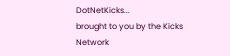DotNetKicks...
brought to you by the Kicks Network